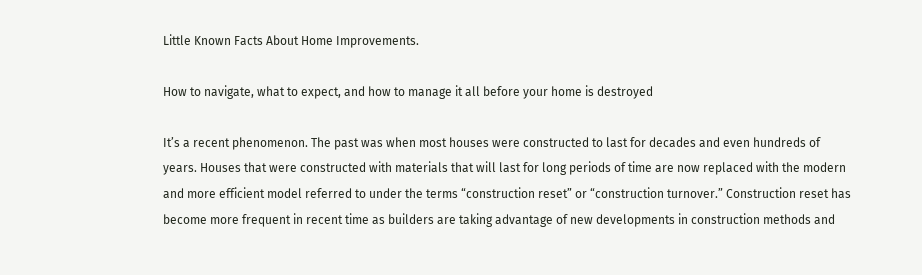Little Known Facts About Home Improvements.

How to navigate, what to expect, and how to manage it all before your home is destroyed

It’s a recent phenomenon. The past was when most houses were constructed to last for decades and even hundreds of years. Houses that were constructed with materials that will last for long periods of time are now replaced with the modern and more efficient model referred to under the terms “construction reset” or “construction turnover.” Construction reset has become more frequent in recent time as builders are taking advantage of new developments in construction methods and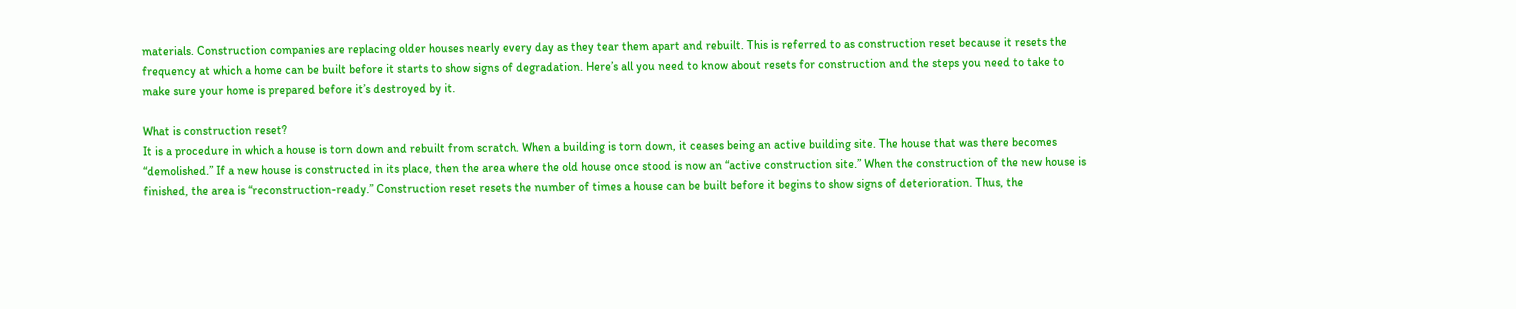materials. Construction companies are replacing older houses nearly every day as they tear them apart and rebuilt. This is referred to as construction reset because it resets the frequency at which a home can be built before it starts to show signs of degradation. Here’s all you need to know about resets for construction and the steps you need to take to make sure your home is prepared before it’s destroyed by it.

What is construction reset?
It is a procedure in which a house is torn down and rebuilt from scratch. When a building is torn down, it ceases being an active building site. The house that was there becomes “demolished.” If a new house is constructed in its place, then the area where the old house once stood is now an “active construction site.” When the construction of the new house is finished, the area is “reconstruction-ready.” Construction reset resets the number of times a house can be built before it begins to show signs of deterioration. Thus, the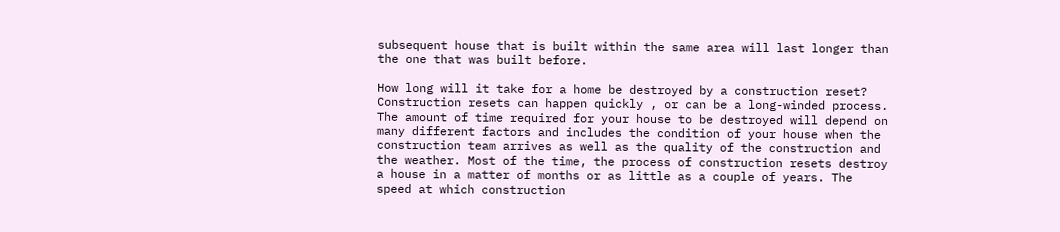subsequent house that is built within the same area will last longer than the one that was built before.

How long will it take for a home be destroyed by a construction reset?
Construction resets can happen quickly , or can be a long-winded process. The amount of time required for your house to be destroyed will depend on many different factors and includes the condition of your house when the construction team arrives as well as the quality of the construction and the weather. Most of the time, the process of construction resets destroy a house in a matter of months or as little as a couple of years. The speed at which construction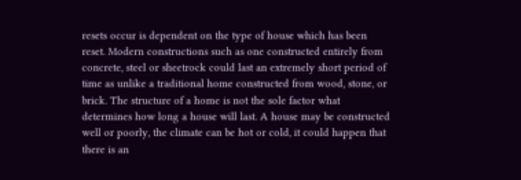resets occur is dependent on the type of house which has been reset. Modern constructions such as one constructed entirely from concrete, steel or sheetrock could last an extremely short period of time as unlike a traditional home constructed from wood, stone, or brick. The structure of a home is not the sole factor what determines how long a house will last. A house may be constructed well or poorly, the climate can be hot or cold, it could happen that there is an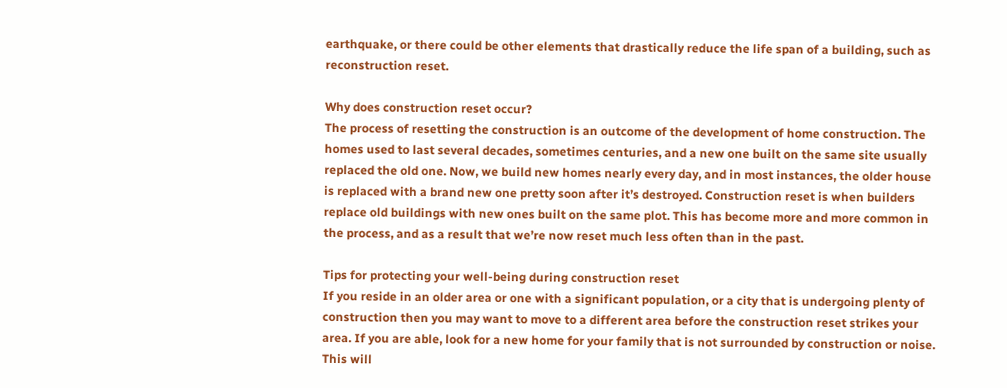earthquake, or there could be other elements that drastically reduce the life span of a building, such as reconstruction reset.

Why does construction reset occur?
The process of resetting the construction is an outcome of the development of home construction. The homes used to last several decades, sometimes centuries, and a new one built on the same site usually replaced the old one. Now, we build new homes nearly every day, and in most instances, the older house is replaced with a brand new one pretty soon after it’s destroyed. Construction reset is when builders replace old buildings with new ones built on the same plot. This has become more and more common in the process, and as a result that we’re now reset much less often than in the past.

Tips for protecting your well-being during construction reset
If you reside in an older area or one with a significant population, or a city that is undergoing plenty of construction then you may want to move to a different area before the construction reset strikes your area. If you are able, look for a new home for your family that is not surrounded by construction or noise. This will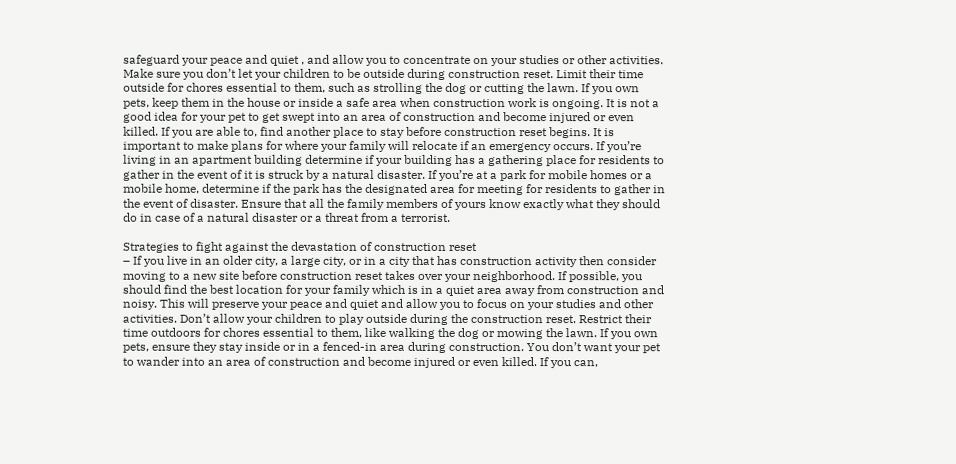safeguard your peace and quiet , and allow you to concentrate on your studies or other activities. Make sure you don’t let your children to be outside during construction reset. Limit their time outside for chores essential to them, such as strolling the dog or cutting the lawn. If you own pets, keep them in the house or inside a safe area when construction work is ongoing. It is not a good idea for your pet to get swept into an area of construction and become injured or even killed. If you are able to, find another place to stay before construction reset begins. It is important to make plans for where your family will relocate if an emergency occurs. If you’re living in an apartment building determine if your building has a gathering place for residents to gather in the event of it is struck by a natural disaster. If you’re at a park for mobile homes or a mobile home, determine if the park has the designated area for meeting for residents to gather in the event of disaster. Ensure that all the family members of yours know exactly what they should do in case of a natural disaster or a threat from a terrorist.

Strategies to fight against the devastation of construction reset
– If you live in an older city, a large city, or in a city that has construction activity then consider moving to a new site before construction reset takes over your neighborhood. If possible, you should find the best location for your family which is in a quiet area away from construction and noisy. This will preserve your peace and quiet and allow you to focus on your studies and other activities. Don’t allow your children to play outside during the construction reset. Restrict their time outdoors for chores essential to them, like walking the dog or mowing the lawn. If you own pets, ensure they stay inside or in a fenced-in area during construction. You don’t want your pet to wander into an area of construction and become injured or even killed. If you can,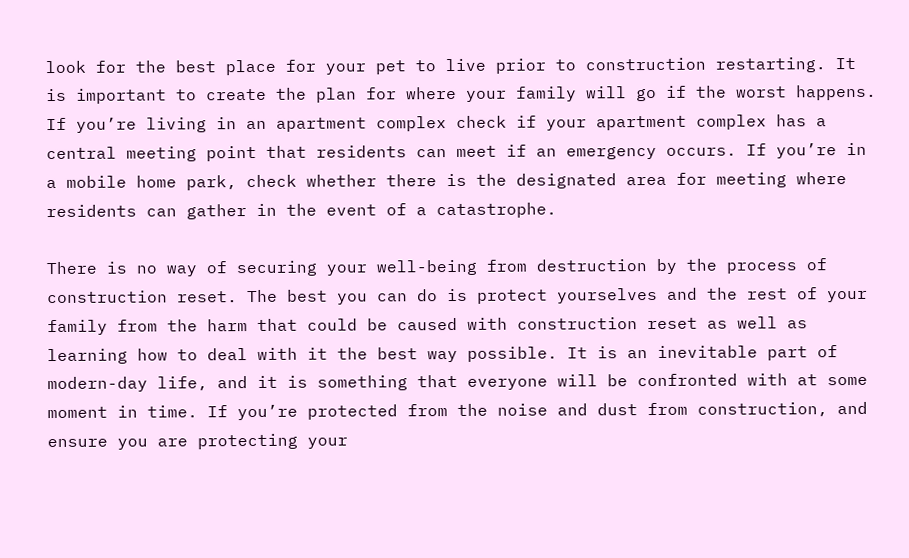look for the best place for your pet to live prior to construction restarting. It is important to create the plan for where your family will go if the worst happens. If you’re living in an apartment complex check if your apartment complex has a central meeting point that residents can meet if an emergency occurs. If you’re in a mobile home park, check whether there is the designated area for meeting where residents can gather in the event of a catastrophe.

There is no way of securing your well-being from destruction by the process of construction reset. The best you can do is protect yourselves and the rest of your family from the harm that could be caused with construction reset as well as learning how to deal with it the best way possible. It is an inevitable part of modern-day life, and it is something that everyone will be confronted with at some moment in time. If you’re protected from the noise and dust from construction, and ensure you are protecting your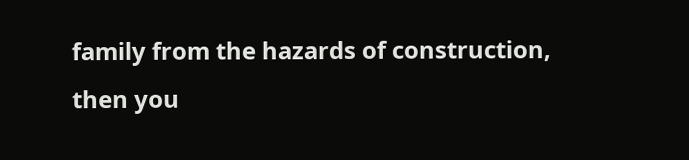family from the hazards of construction, then you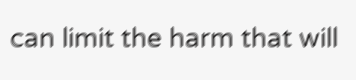can limit the harm that will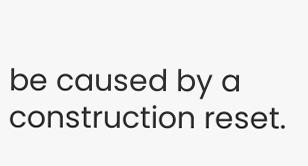be caused by a construction reset.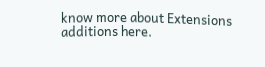know more about Extensions additions here.